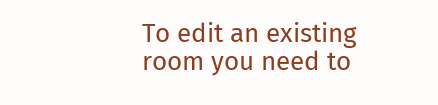To edit an existing room you need to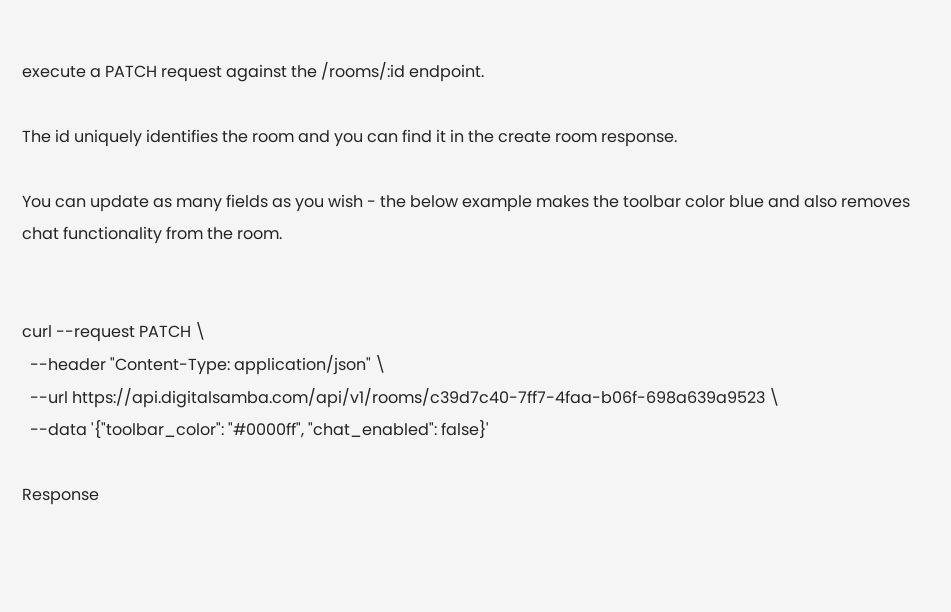execute a PATCH request against the /rooms/:id endpoint.

The id uniquely identifies the room and you can find it in the create room response.

You can update as many fields as you wish - the below example makes the toolbar color blue and also removes chat functionality from the room.


curl --request PATCH \
  --header "Content-Type: application/json" \
  --url https://api.digitalsamba.com/api/v1/rooms/c39d7c40-7ff7-4faa-b06f-698a639a9523 \
  --data '{"toolbar_color": "#0000ff", "chat_enabled": false}'

Response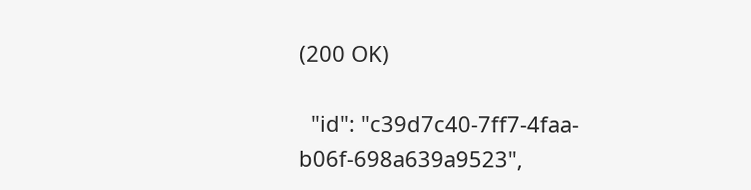(200 OK)

  "id": "c39d7c40-7ff7-4faa-b06f-698a639a9523",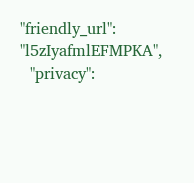"friendly_url": "l5zIyafmlEFMPKA",
  "privacy":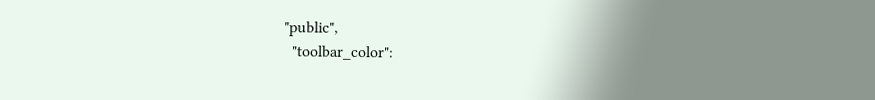"public",
  "toolbar_color":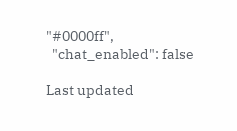"#0000ff",
  "chat_enabled": false

Last updated